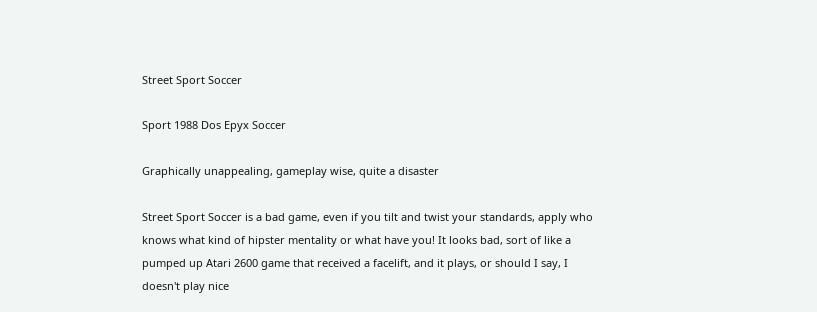Street Sport Soccer

Sport 1988 Dos Epyx Soccer

Graphically unappealing, gameplay wise, quite a disaster

Street Sport Soccer is a bad game, even if you tilt and twist your standards, apply who knows what kind of hipster mentality or what have you! It looks bad, sort of like a pumped up Atari 2600 game that received a facelift, and it plays, or should I say, I doesn't play nice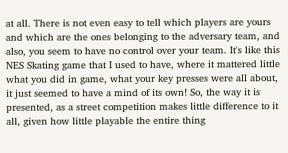at all. There is not even easy to tell which players are yours and which are the ones belonging to the adversary team, and also, you seem to have no control over your team. It's like this NES Skating game that I used to have, where it mattered little what you did in game, what your key presses were all about, it just seemed to have a mind of its own! So, the way it is presented, as a street competition makes little difference to it all, given how little playable the entire thing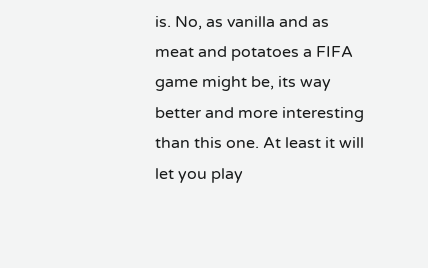is. No, as vanilla and as meat and potatoes a FIFA game might be, its way better and more interesting than this one. At least it will let you play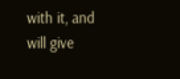with it, and will give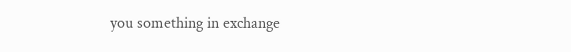you something in exchange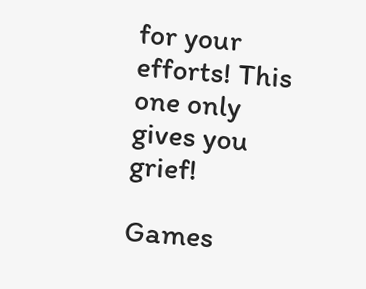for your efforts! This one only gives you grief!

Games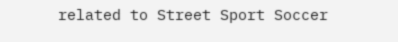related to Street Sport Soccer